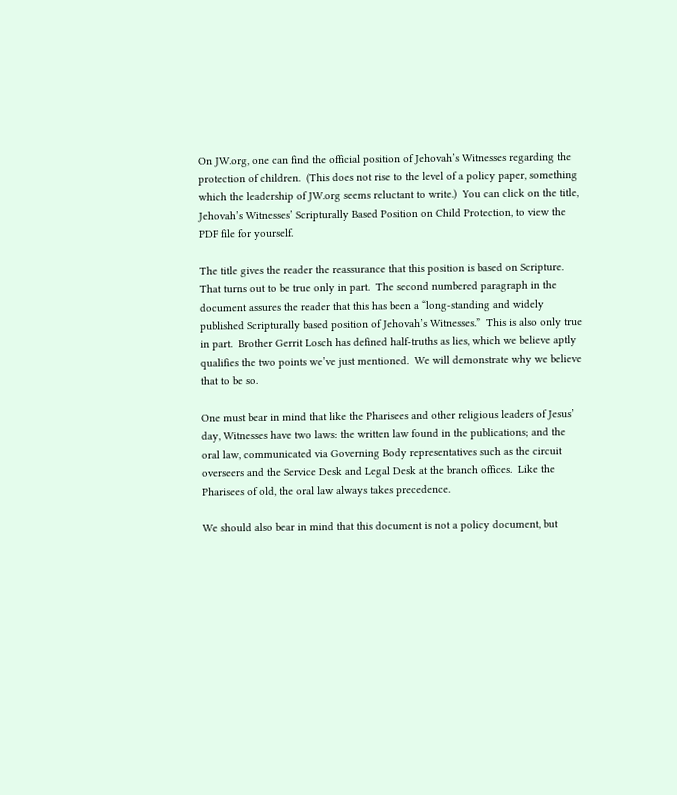On JW.org, one can find the official position of Jehovah’s Witnesses regarding the protection of children.  (This does not rise to the level of a policy paper, something which the leadership of JW.org seems reluctant to write.)  You can click on the title, Jehovah’s Witnesses’ Scripturally Based Position on Child Protection, to view the PDF file for yourself.

The title gives the reader the reassurance that this position is based on Scripture.  That turns out to be true only in part.  The second numbered paragraph in the document assures the reader that this has been a “long-standing and widely published Scripturally based position of Jehovah’s Witnesses.”  This is also only true in part.  Brother Gerrit Losch has defined half-truths as lies, which we believe aptly qualifies the two points we’ve just mentioned.  We will demonstrate why we believe that to be so.

One must bear in mind that like the Pharisees and other religious leaders of Jesus’ day, Witnesses have two laws: the written law found in the publications; and the oral law, communicated via Governing Body representatives such as the circuit overseers and the Service Desk and Legal Desk at the branch offices.  Like the Pharisees of old, the oral law always takes precedence.

We should also bear in mind that this document is not a policy document, but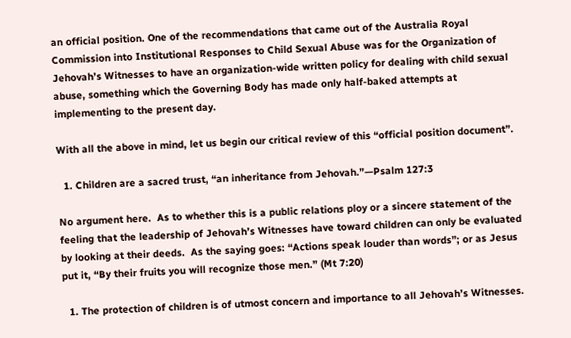an official position. One of the recommendations that came out of the Australia Royal Commission into Institutional Responses to Child Sexual Abuse was for the Organization of Jehovah’s Witnesses to have an organization-wide written policy for dealing with child sexual abuse, something which the Governing Body has made only half-baked attempts at implementing to the present day.

With all the above in mind, let us begin our critical review of this “official position document”.

  1. Children are a sacred trust, “an inheritance from Jehovah.”—Psalm 127:3

No argument here.  As to whether this is a public relations ploy or a sincere statement of the feeling that the leadership of Jehovah’s Witnesses have toward children can only be evaluated by looking at their deeds.  As the saying goes: “Actions speak louder than words”; or as Jesus put it, “By their fruits you will recognize those men.” (Mt 7:20)

  1. The protection of children is of utmost concern and importance to all Jehovah’s Witnesses.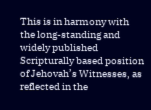This is in harmony with the long-standing and widely published Scripturally based position of Jehovah’s Witnesses, as reflected in the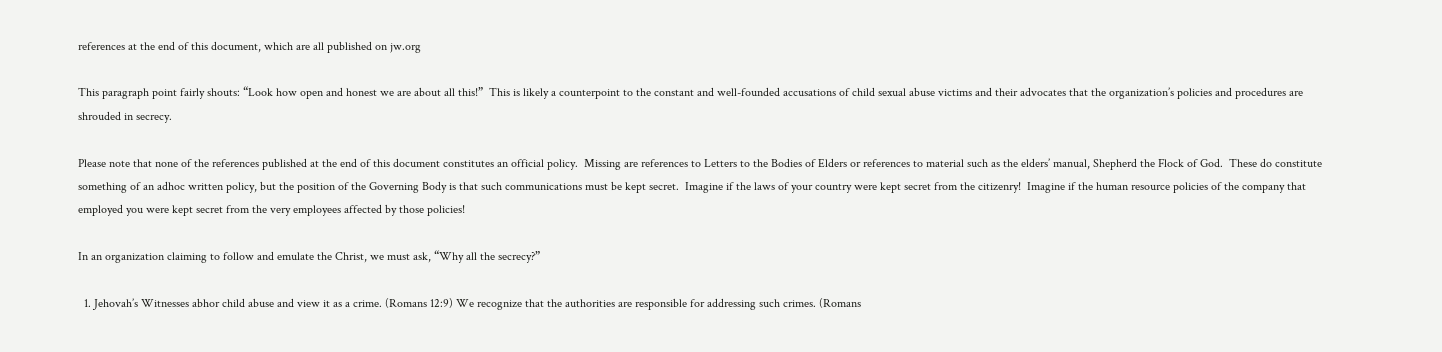references at the end of this document, which are all published on jw.org

This paragraph point fairly shouts: “Look how open and honest we are about all this!”  This is likely a counterpoint to the constant and well-founded accusations of child sexual abuse victims and their advocates that the organization’s policies and procedures are shrouded in secrecy.

Please note that none of the references published at the end of this document constitutes an official policy.  Missing are references to Letters to the Bodies of Elders or references to material such as the elders’ manual, Shepherd the Flock of God.  These do constitute something of an adhoc written policy, but the position of the Governing Body is that such communications must be kept secret.  Imagine if the laws of your country were kept secret from the citizenry!  Imagine if the human resource policies of the company that employed you were kept secret from the very employees affected by those policies!

In an organization claiming to follow and emulate the Christ, we must ask, “Why all the secrecy?”

  1. Jehovah’s Witnesses abhor child abuse and view it as a crime. (Romans 12:9) We recognize that the authorities are responsible for addressing such crimes. (Romans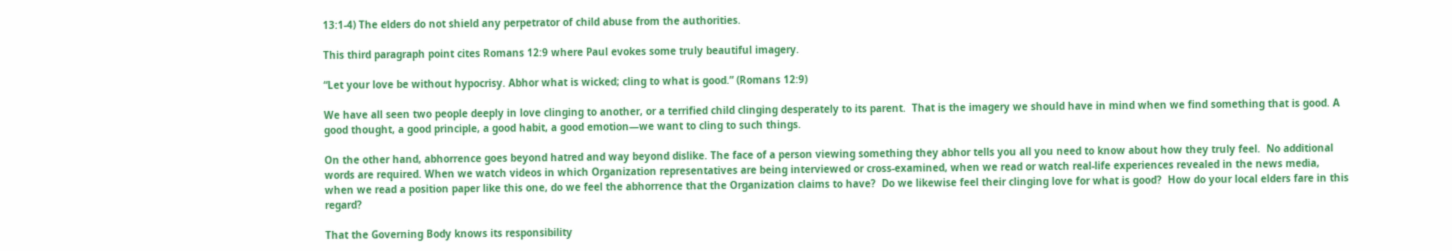13:1-4) The elders do not shield any perpetrator of child abuse from the authorities.

This third paragraph point cites Romans 12:9 where Paul evokes some truly beautiful imagery.

“Let your love be without hypocrisy. Abhor what is wicked; cling to what is good.” (Romans 12:9)

We have all seen two people deeply in love clinging to another, or a terrified child clinging desperately to its parent.  That is the imagery we should have in mind when we find something that is good. A good thought, a good principle, a good habit, a good emotion—we want to cling to such things.

On the other hand, abhorrence goes beyond hatred and way beyond dislike. The face of a person viewing something they abhor tells you all you need to know about how they truly feel.  No additional words are required. When we watch videos in which Organization representatives are being interviewed or cross-examined, when we read or watch real-life experiences revealed in the news media, when we read a position paper like this one, do we feel the abhorrence that the Organization claims to have?  Do we likewise feel their clinging love for what is good?  How do your local elders fare in this regard?

That the Governing Body knows its responsibility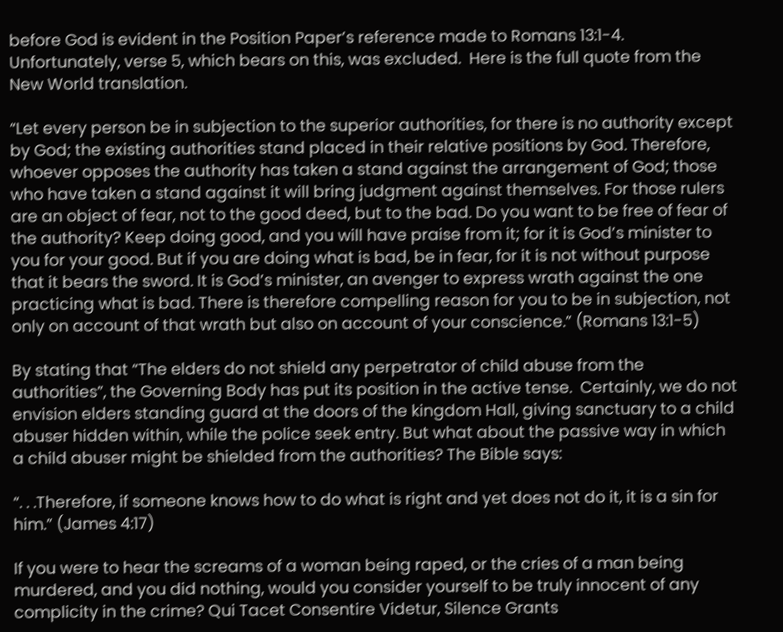before God is evident in the Position Paper’s reference made to Romans 13:1-4. Unfortunately, verse 5, which bears on this, was excluded.  Here is the full quote from the New World translation.

“Let every person be in subjection to the superior authorities, for there is no authority except by God; the existing authorities stand placed in their relative positions by God. Therefore, whoever opposes the authority has taken a stand against the arrangement of God; those who have taken a stand against it will bring judgment against themselves. For those rulers are an object of fear, not to the good deed, but to the bad. Do you want to be free of fear of the authority? Keep doing good, and you will have praise from it; for it is God’s minister to you for your good. But if you are doing what is bad, be in fear, for it is not without purpose that it bears the sword. It is God’s minister, an avenger to express wrath against the one practicing what is bad. There is therefore compelling reason for you to be in subjection, not only on account of that wrath but also on account of your conscience.” (Romans 13:1-5)

By stating that “The elders do not shield any perpetrator of child abuse from the authorities”, the Governing Body has put its position in the active tense.  Certainly, we do not envision elders standing guard at the doors of the kingdom Hall, giving sanctuary to a child abuser hidden within, while the police seek entry. But what about the passive way in which a child abuser might be shielded from the authorities? The Bible says:

“. . .Therefore, if someone knows how to do what is right and yet does not do it, it is a sin for him.” (James 4:17)

If you were to hear the screams of a woman being raped, or the cries of a man being murdered, and you did nothing, would you consider yourself to be truly innocent of any complicity in the crime? Qui Tacet Consentire Videtur, Silence Grants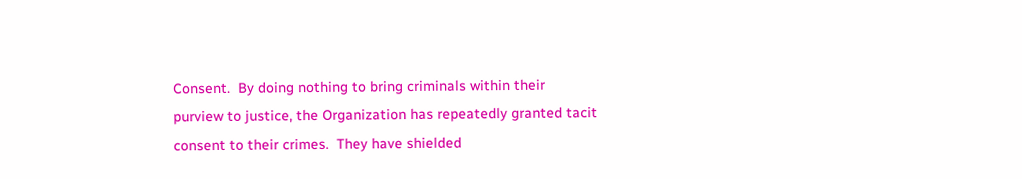Consent.  By doing nothing to bring criminals within their purview to justice, the Organization has repeatedly granted tacit consent to their crimes.  They have shielded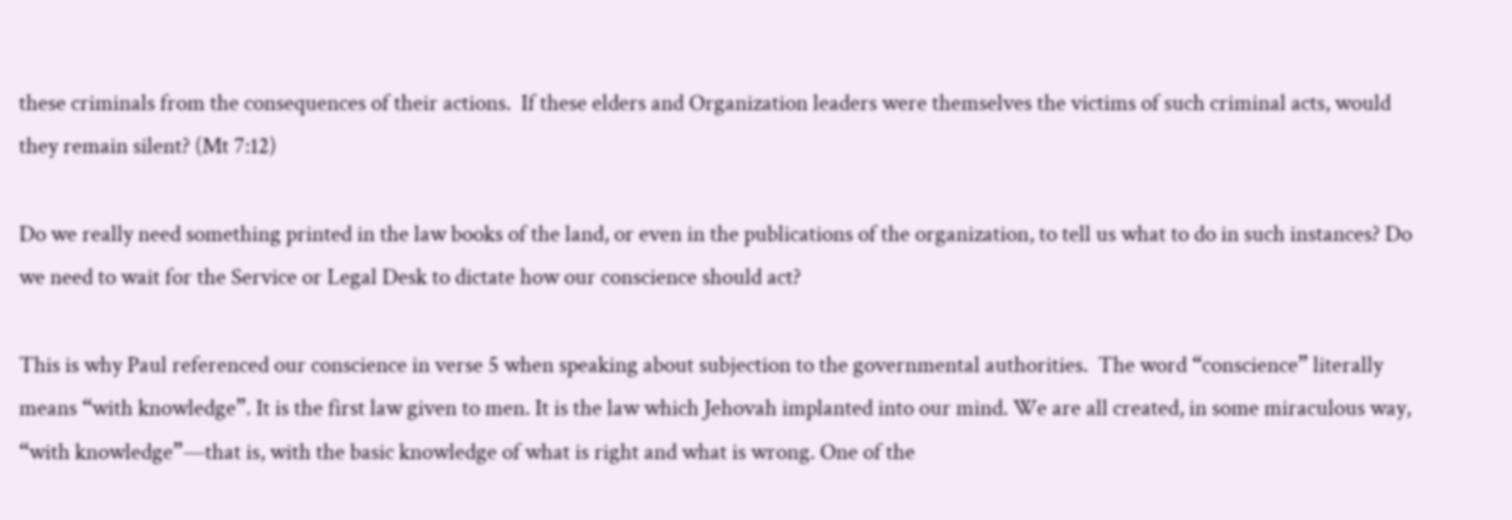these criminals from the consequences of their actions.  If these elders and Organization leaders were themselves the victims of such criminal acts, would they remain silent? (Mt 7:12)

Do we really need something printed in the law books of the land, or even in the publications of the organization, to tell us what to do in such instances? Do we need to wait for the Service or Legal Desk to dictate how our conscience should act?

This is why Paul referenced our conscience in verse 5 when speaking about subjection to the governmental authorities.  The word “conscience” literally means “with knowledge”. It is the first law given to men. It is the law which Jehovah implanted into our mind. We are all created, in some miraculous way, “with knowledge”—that is, with the basic knowledge of what is right and what is wrong. One of the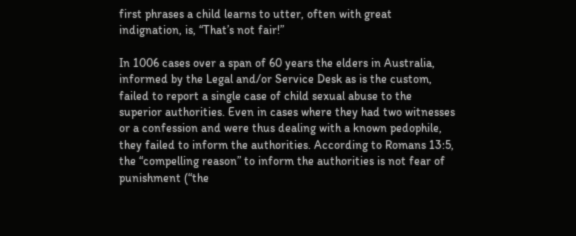first phrases a child learns to utter, often with great indignation, is, “That’s not fair!”

In 1006 cases over a span of 60 years the elders in Australia, informed by the Legal and/or Service Desk as is the custom, failed to report a single case of child sexual abuse to the superior authorities. Even in cases where they had two witnesses or a confession and were thus dealing with a known pedophile, they failed to inform the authorities. According to Romans 13:5, the “compelling reason” to inform the authorities is not fear of punishment (“the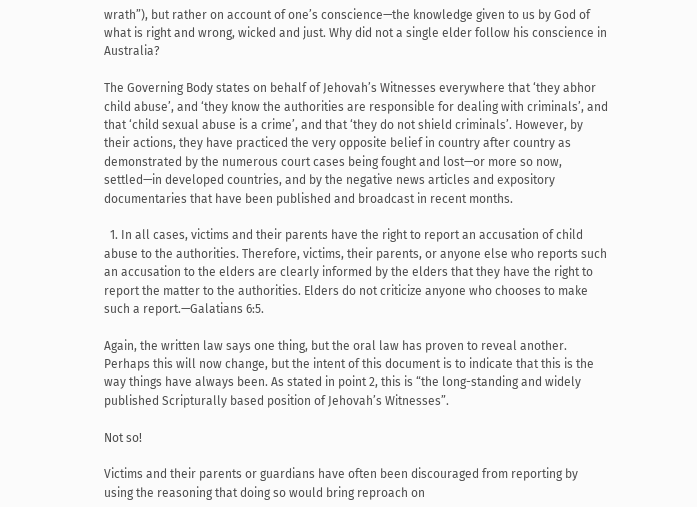wrath”), but rather on account of one’s conscience—the knowledge given to us by God of what is right and wrong, wicked and just. Why did not a single elder follow his conscience in Australia?

The Governing Body states on behalf of Jehovah’s Witnesses everywhere that ‘they abhor child abuse’, and ‘they know the authorities are responsible for dealing with criminals’, and that ‘child sexual abuse is a crime’, and that ‘they do not shield criminals’. However, by their actions, they have practiced the very opposite belief in country after country as demonstrated by the numerous court cases being fought and lost—or more so now, settled—in developed countries, and by the negative news articles and expository documentaries that have been published and broadcast in recent months.

  1. In all cases, victims and their parents have the right to report an accusation of child abuse to the authorities. Therefore, victims, their parents, or anyone else who reports such an accusation to the elders are clearly informed by the elders that they have the right to report the matter to the authorities. Elders do not criticize anyone who chooses to make such a report.—Galatians 6:5.

Again, the written law says one thing, but the oral law has proven to reveal another. Perhaps this will now change, but the intent of this document is to indicate that this is the way things have always been. As stated in point 2, this is “the long-standing and widely published Scripturally based position of Jehovah’s Witnesses”.

Not so!

Victims and their parents or guardians have often been discouraged from reporting by using the reasoning that doing so would bring reproach on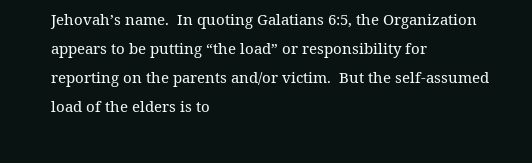Jehovah’s name.  In quoting Galatians 6:5, the Organization appears to be putting “the load” or responsibility for reporting on the parents and/or victim.  But the self-assumed load of the elders is to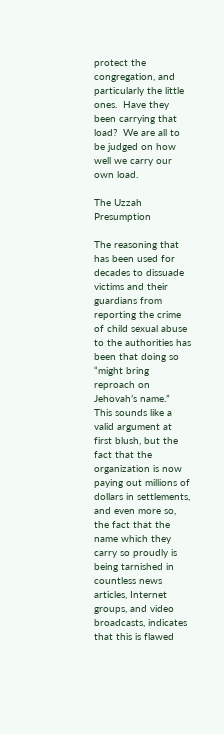protect the congregation, and particularly the little ones.  Have they been carrying that load?  We are all to be judged on how well we carry our own load.

The Uzzah Presumption

The reasoning that has been used for decades to dissuade victims and their guardians from reporting the crime of child sexual abuse to the authorities has been that doing so “might bring reproach on Jehovah’s name.”  This sounds like a valid argument at first blush, but the fact that the organization is now paying out millions of dollars in settlements, and even more so, the fact that the name which they carry so proudly is being tarnished in countless news articles, Internet groups, and video broadcasts, indicates that this is flawed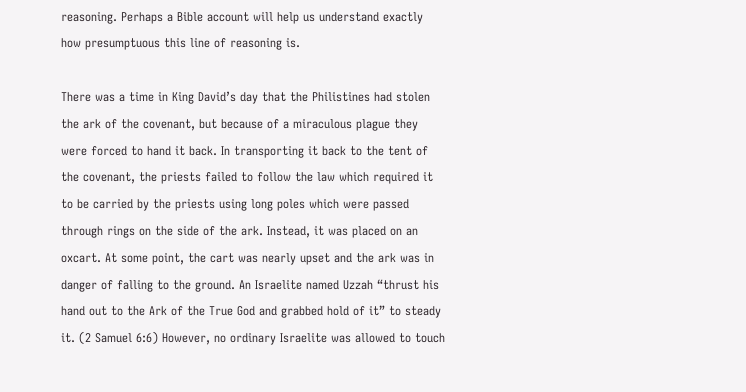reasoning. Perhaps a Bible account will help us understand exactly how presumptuous this line of reasoning is.

There was a time in King David’s day that the Philistines had stolen the ark of the covenant, but because of a miraculous plague they were forced to hand it back. In transporting it back to the tent of the covenant, the priests failed to follow the law which required it to be carried by the priests using long poles which were passed through rings on the side of the ark. Instead, it was placed on an oxcart. At some point, the cart was nearly upset and the ark was in danger of falling to the ground. An Israelite named Uzzah “thrust his hand out to the Ark of the True God and grabbed hold of it” to steady it. (2 Samuel 6:6) However, no ordinary Israelite was allowed to touch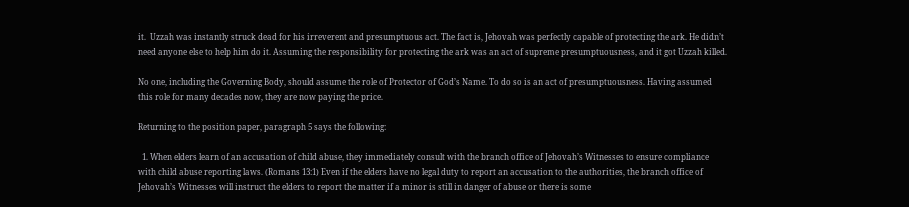it.  Uzzah was instantly struck dead for his irreverent and presumptuous act. The fact is, Jehovah was perfectly capable of protecting the ark. He didn’t need anyone else to help him do it. Assuming the responsibility for protecting the ark was an act of supreme presumptuousness, and it got Uzzah killed.

No one, including the Governing Body, should assume the role of Protector of God’s Name. To do so is an act of presumptuousness. Having assumed this role for many decades now, they are now paying the price.

Returning to the position paper, paragraph 5 says the following:

  1. When elders learn of an accusation of child abuse, they immediately consult with the branch office of Jehovah’s Witnesses to ensure compliance with child abuse reporting laws. (Romans 13:1) Even if the elders have no legal duty to report an accusation to the authorities, the branch office of Jehovah’s Witnesses will instruct the elders to report the matter if a minor is still in danger of abuse or there is some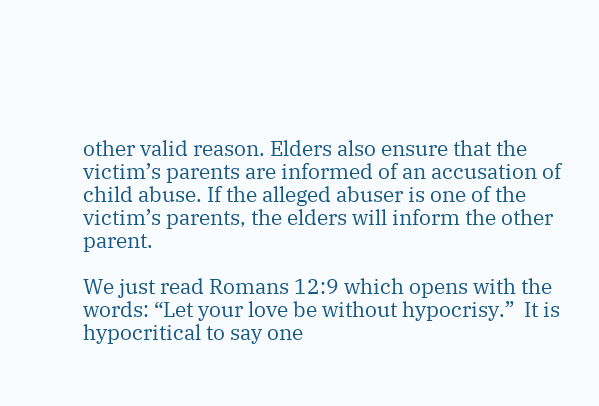other valid reason. Elders also ensure that the victim’s parents are informed of an accusation of child abuse. If the alleged abuser is one of the victim’s parents, the elders will inform the other parent.

We just read Romans 12:9 which opens with the words: “Let your love be without hypocrisy.”  It is hypocritical to say one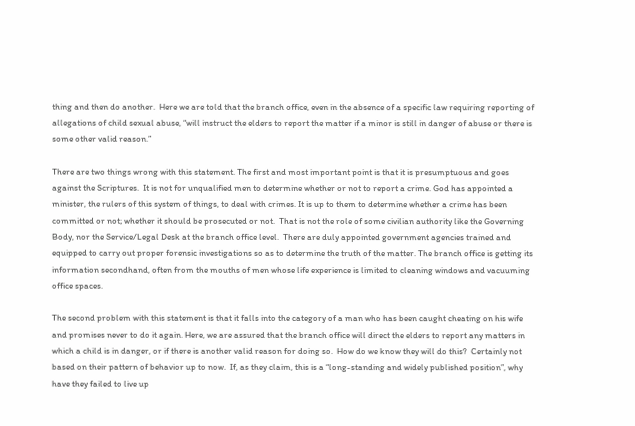thing and then do another.  Here we are told that the branch office, even in the absence of a specific law requiring reporting of allegations of child sexual abuse, “will instruct the elders to report the matter if a minor is still in danger of abuse or there is some other valid reason.”

There are two things wrong with this statement. The first and most important point is that it is presumptuous and goes against the Scriptures.  It is not for unqualified men to determine whether or not to report a crime. God has appointed a minister, the rulers of this system of things, to deal with crimes. It is up to them to determine whether a crime has been committed or not; whether it should be prosecuted or not.  That is not the role of some civilian authority like the Governing Body, nor the Service/Legal Desk at the branch office level.  There are duly appointed government agencies trained and equipped to carry out proper forensic investigations so as to determine the truth of the matter. The branch office is getting its information secondhand, often from the mouths of men whose life experience is limited to cleaning windows and vacuuming office spaces.

The second problem with this statement is that it falls into the category of a man who has been caught cheating on his wife and promises never to do it again. Here, we are assured that the branch office will direct the elders to report any matters in which a child is in danger, or if there is another valid reason for doing so.  How do we know they will do this?  Certainly not based on their pattern of behavior up to now.  If, as they claim, this is a “long-standing and widely published position”, why have they failed to live up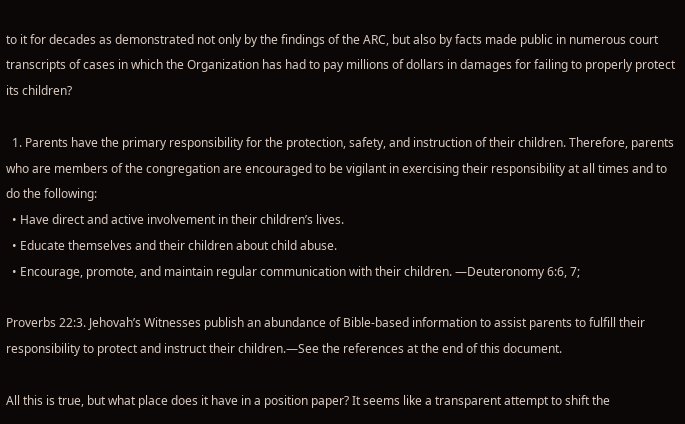to it for decades as demonstrated not only by the findings of the ARC, but also by facts made public in numerous court transcripts of cases in which the Organization has had to pay millions of dollars in damages for failing to properly protect its children?

  1. Parents have the primary responsibility for the protection, safety, and instruction of their children. Therefore, parents who are members of the congregation are encouraged to be vigilant in exercising their responsibility at all times and to do the following:
  • Have direct and active involvement in their children’s lives.
  • Educate themselves and their children about child abuse.
  • Encourage, promote, and maintain regular communication with their children. —Deuteronomy 6:6, 7;

Proverbs 22:3. Jehovah’s Witnesses publish an abundance of Bible-based information to assist parents to fulfill their responsibility to protect and instruct their children.—See the references at the end of this document.

All this is true, but what place does it have in a position paper? It seems like a transparent attempt to shift the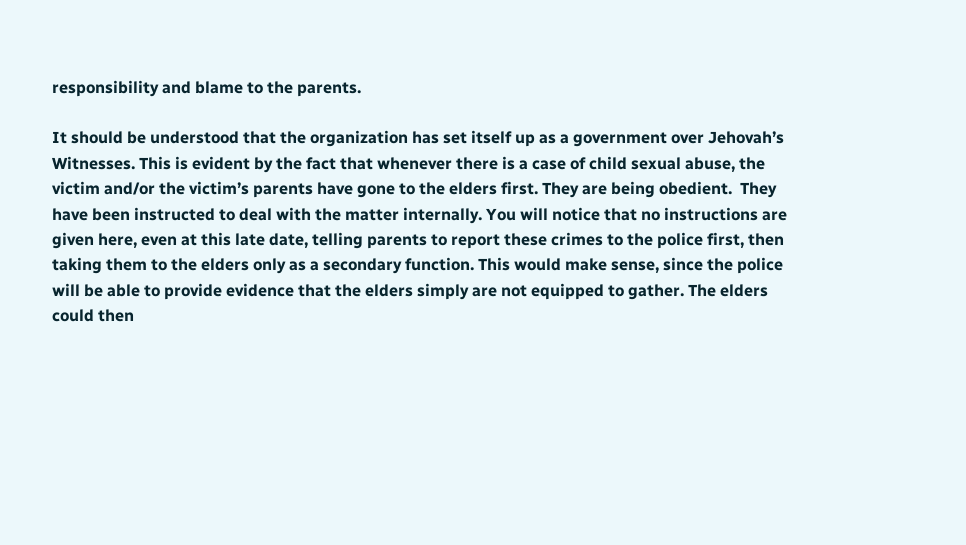responsibility and blame to the parents.

It should be understood that the organization has set itself up as a government over Jehovah’s Witnesses. This is evident by the fact that whenever there is a case of child sexual abuse, the victim and/or the victim’s parents have gone to the elders first. They are being obedient.  They have been instructed to deal with the matter internally. You will notice that no instructions are given here, even at this late date, telling parents to report these crimes to the police first, then taking them to the elders only as a secondary function. This would make sense, since the police will be able to provide evidence that the elders simply are not equipped to gather. The elders could then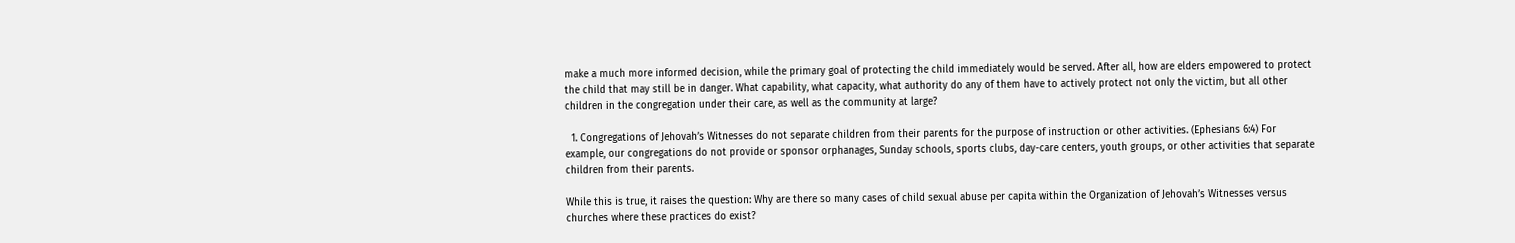make a much more informed decision, while the primary goal of protecting the child immediately would be served. After all, how are elders empowered to protect the child that may still be in danger. What capability, what capacity, what authority do any of them have to actively protect not only the victim, but all other children in the congregation under their care, as well as the community at large?

  1. Congregations of Jehovah’s Witnesses do not separate children from their parents for the purpose of instruction or other activities. (Ephesians 6:4) For example, our congregations do not provide or sponsor orphanages, Sunday schools, sports clubs, day-care centers, youth groups, or other activities that separate children from their parents.

While this is true, it raises the question: Why are there so many cases of child sexual abuse per capita within the Organization of Jehovah’s Witnesses versus churches where these practices do exist?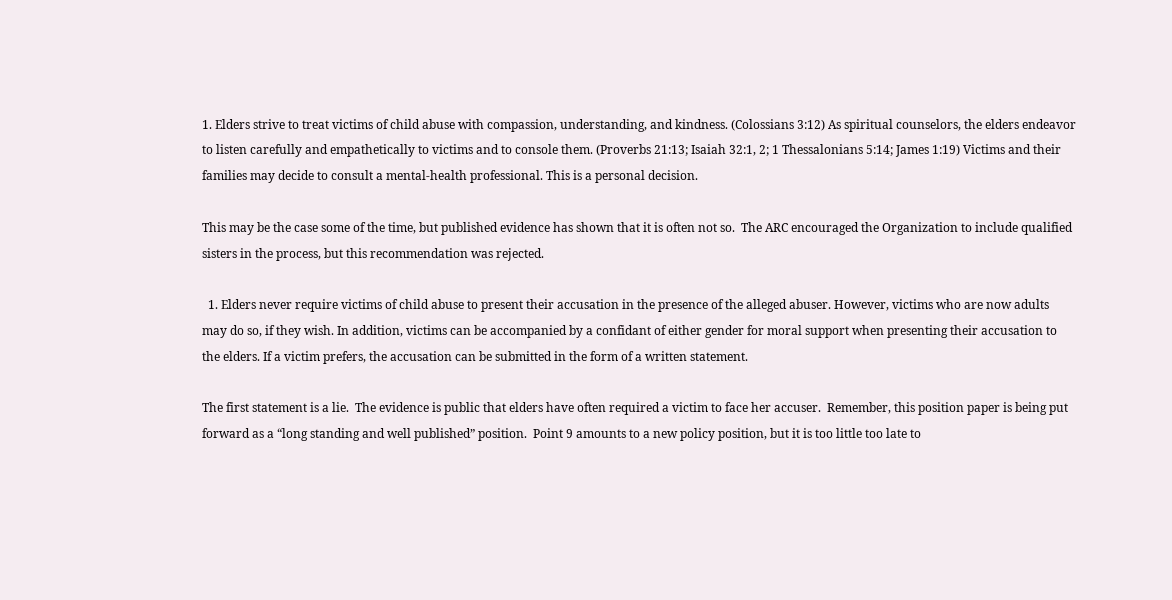1. Elders strive to treat victims of child abuse with compassion, understanding, and kindness. (Colossians 3:12) As spiritual counselors, the elders endeavor to listen carefully and empathetically to victims and to console them. (Proverbs 21:13; Isaiah 32:1, 2; 1 Thessalonians 5:14; James 1:19) Victims and their families may decide to consult a mental-health professional. This is a personal decision.

This may be the case some of the time, but published evidence has shown that it is often not so.  The ARC encouraged the Organization to include qualified sisters in the process, but this recommendation was rejected.

  1. Elders never require victims of child abuse to present their accusation in the presence of the alleged abuser. However, victims who are now adults may do so, if they wish. In addition, victims can be accompanied by a confidant of either gender for moral support when presenting their accusation to the elders. If a victim prefers, the accusation can be submitted in the form of a written statement.

The first statement is a lie.  The evidence is public that elders have often required a victim to face her accuser.  Remember, this position paper is being put forward as a “long standing and well published” position.  Point 9 amounts to a new policy position, but it is too little too late to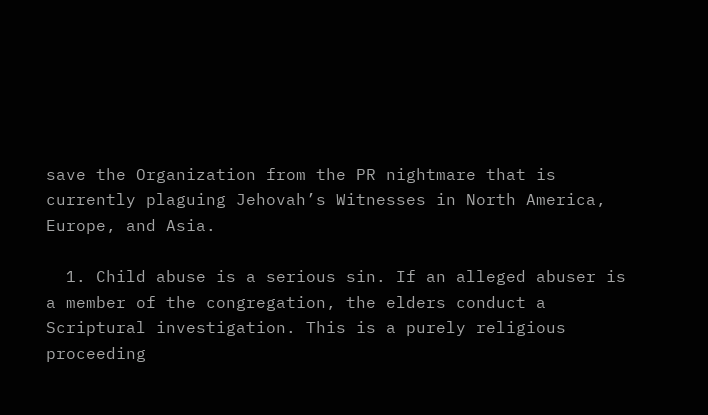save the Organization from the PR nightmare that is currently plaguing Jehovah’s Witnesses in North America, Europe, and Asia.

  1. Child abuse is a serious sin. If an alleged abuser is a member of the congregation, the elders conduct a Scriptural investigation. This is a purely religious proceeding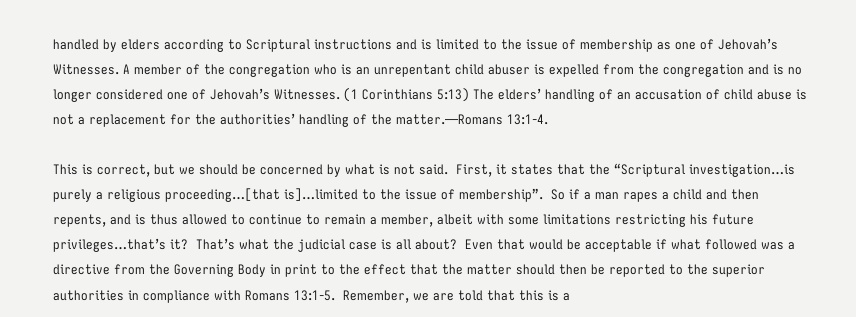handled by elders according to Scriptural instructions and is limited to the issue of membership as one of Jehovah’s Witnesses. A member of the congregation who is an unrepentant child abuser is expelled from the congregation and is no longer considered one of Jehovah’s Witnesses. (1 Corinthians 5:13) The elders’ handling of an accusation of child abuse is not a replacement for the authorities’ handling of the matter.—Romans 13:1-4.

This is correct, but we should be concerned by what is not said.  First, it states that the “Scriptural investigation…is purely a religious proceeding…[that is]…limited to the issue of membership”.  So if a man rapes a child and then repents, and is thus allowed to continue to remain a member, albeit with some limitations restricting his future privileges…that’s it?  That’s what the judicial case is all about?  Even that would be acceptable if what followed was a directive from the Governing Body in print to the effect that the matter should then be reported to the superior authorities in compliance with Romans 13:1-5.  Remember, we are told that this is a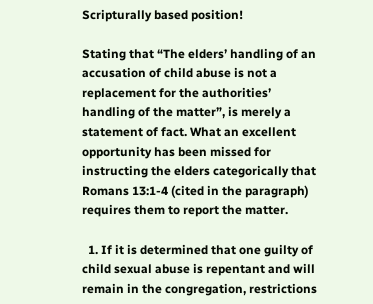Scripturally based position!

Stating that “The elders’ handling of an accusation of child abuse is not a replacement for the authorities’ handling of the matter”, is merely a statement of fact. What an excellent opportunity has been missed for instructing the elders categorically that Romans 13:1-4 (cited in the paragraph) requires them to report the matter.

  1. If it is determined that one guilty of child sexual abuse is repentant and will remain in the congregation, restrictions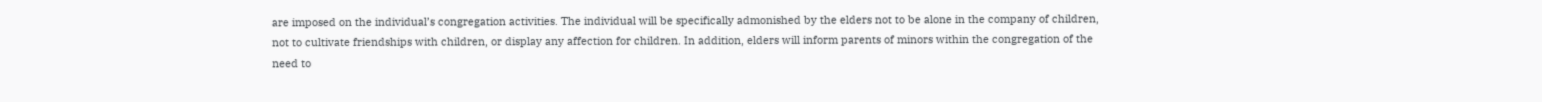are imposed on the individual’s congregation activities. The individual will be specifically admonished by the elders not to be alone in the company of children, not to cultivate friendships with children, or display any affection for children. In addition, elders will inform parents of minors within the congregation of the need to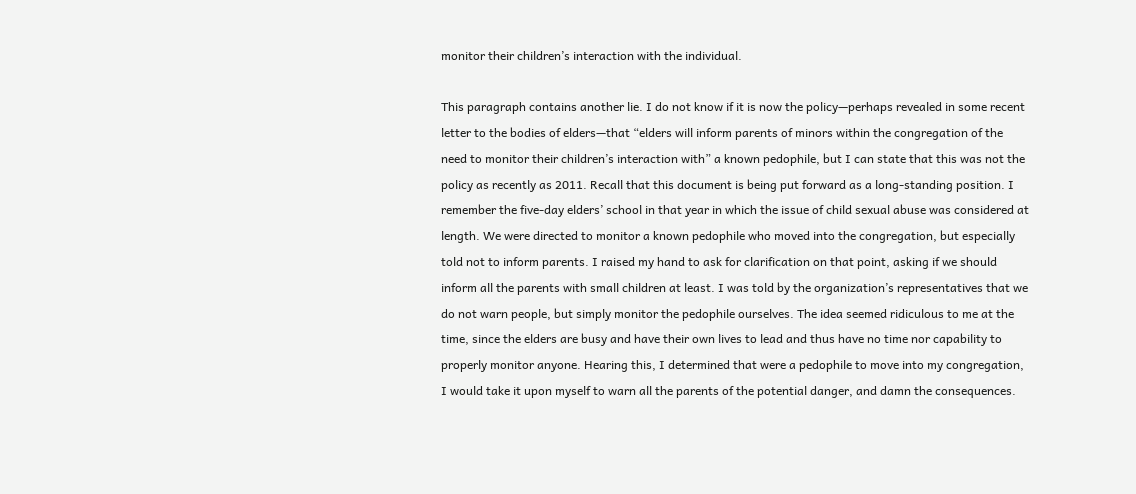monitor their children’s interaction with the individual.

This paragraph contains another lie. I do not know if it is now the policy—perhaps revealed in some recent letter to the bodies of elders—that “elders will inform parents of minors within the congregation of the need to monitor their children’s interaction with” a known pedophile, but I can state that this was not the policy as recently as 2011. Recall that this document is being put forward as a long-standing position. I remember the five-day elders’ school in that year in which the issue of child sexual abuse was considered at length. We were directed to monitor a known pedophile who moved into the congregation, but especially told not to inform parents. I raised my hand to ask for clarification on that point, asking if we should inform all the parents with small children at least. I was told by the organization’s representatives that we do not warn people, but simply monitor the pedophile ourselves. The idea seemed ridiculous to me at the time, since the elders are busy and have their own lives to lead and thus have no time nor capability to properly monitor anyone. Hearing this, I determined that were a pedophile to move into my congregation, I would take it upon myself to warn all the parents of the potential danger, and damn the consequences.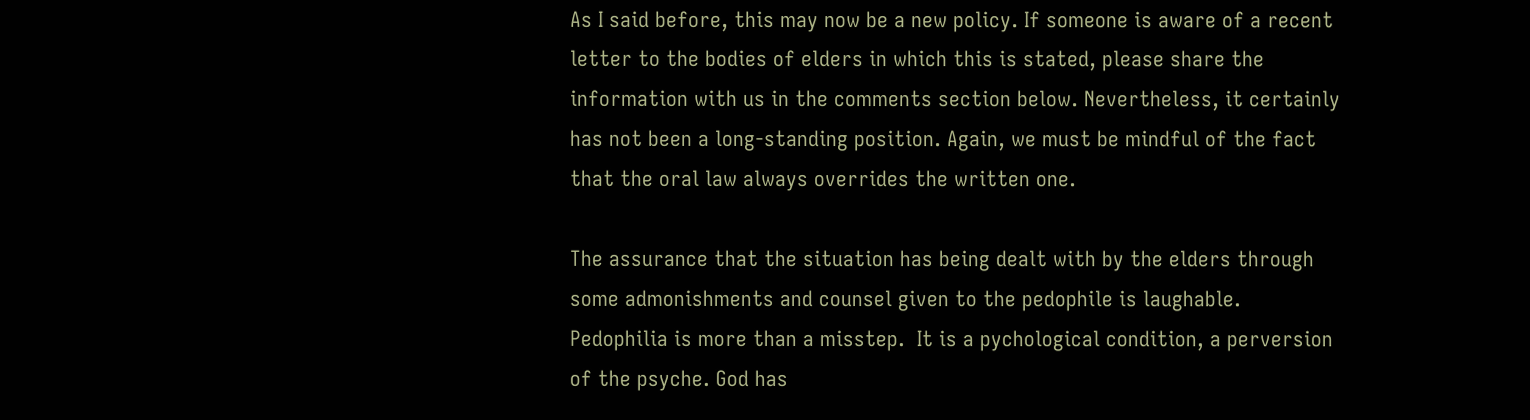As I said before, this may now be a new policy. If someone is aware of a recent letter to the bodies of elders in which this is stated, please share the information with us in the comments section below. Nevertheless, it certainly has not been a long-standing position. Again, we must be mindful of the fact that the oral law always overrides the written one.

The assurance that the situation has being dealt with by the elders through some admonishments and counsel given to the pedophile is laughable.  Pedophilia is more than a misstep.  It is a pychological condition, a perversion of the psyche. God has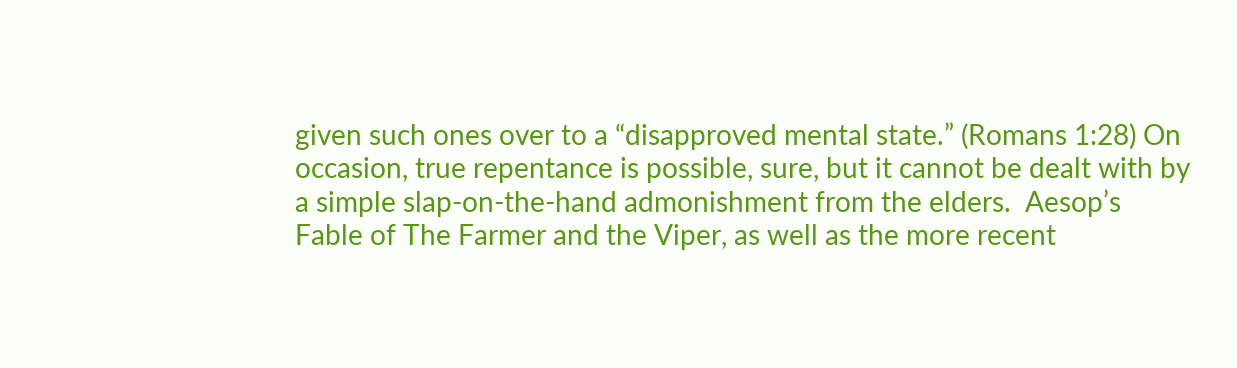given such ones over to a “disapproved mental state.” (Romans 1:28) On occasion, true repentance is possible, sure, but it cannot be dealt with by a simple slap-on-the-hand admonishment from the elders.  Aesop’s Fable of The Farmer and the Viper, as well as the more recent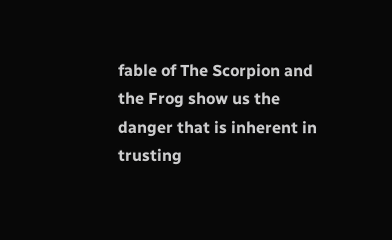fable of The Scorpion and the Frog show us the danger that is inherent in trusting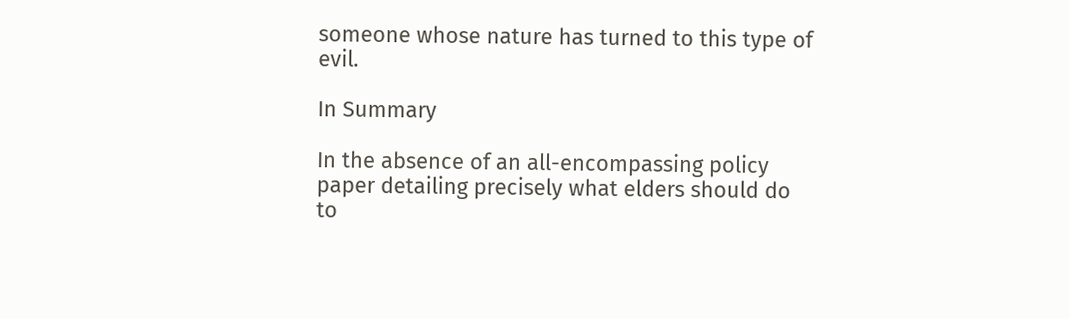someone whose nature has turned to this type of evil.

In Summary

In the absence of an all-encompassing policy paper detailing precisely what elders should do to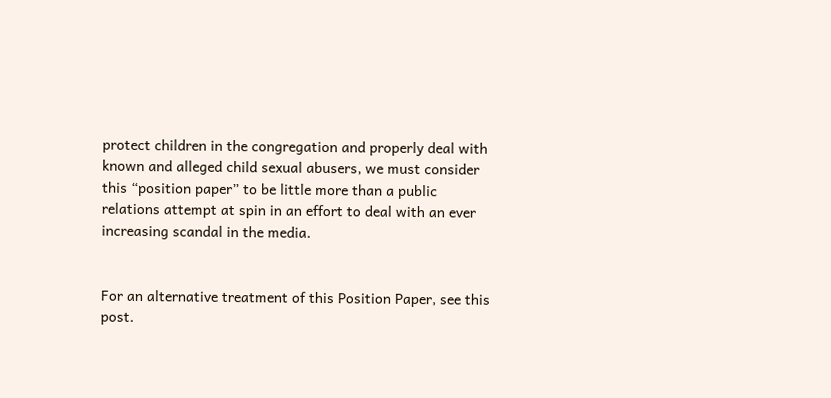protect children in the congregation and properly deal with known and alleged child sexual abusers, we must consider this “position paper” to be little more than a public relations attempt at spin in an effort to deal with an ever increasing scandal in the media.


For an alternative treatment of this Position Paper, see this post.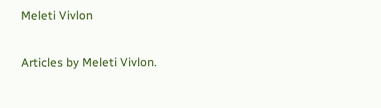Meleti Vivlon

Articles by Meleti Vivlon.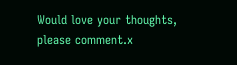Would love your thoughts, please comment.x